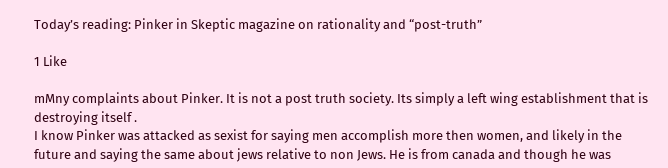Today’s reading: Pinker in Skeptic magazine on rationality and “post-truth”

1 Like

mMny complaints about Pinker. It is not a post truth society. Its simply a left wing establishment that is destroying itself .
I know Pinker was attacked as sexist for saying men accomplish more then women, and likely in the future and saying the same about jews relative to non Jews. He is from canada and though he was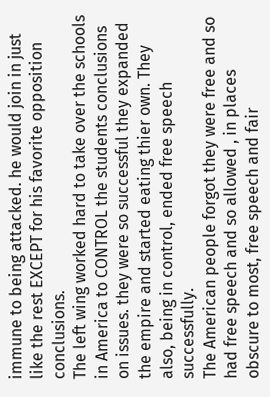immune to being attacked. he would join in just like the rest EXCEPT for his favorite opposition conclusions.
The left wing worked hard to take over the schools in America to CONTROL the students conclusions on issues. they were so successful they expanded the empire and started eating thier own. They also, being in control, ended free speech successfully.
The American people forgot they were free and so had free speech and so allowed , in places obscure to most, free speech and fair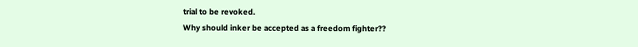trial to be revoked.
Why should inker be accepted as a freedom fighter??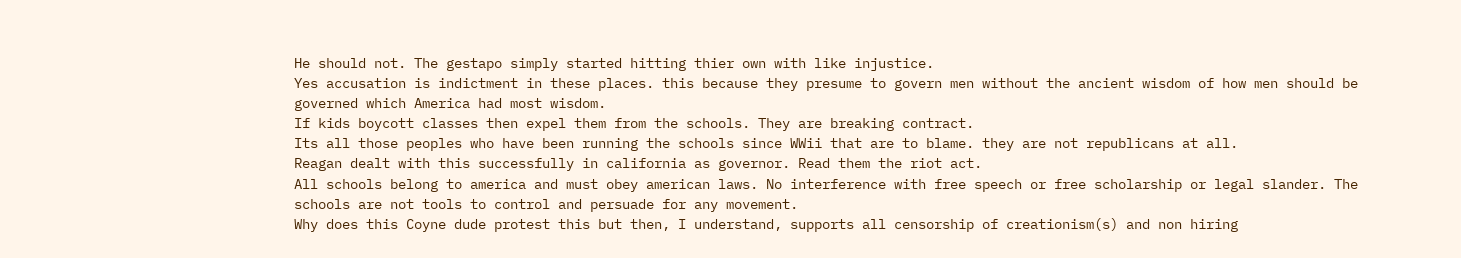He should not. The gestapo simply started hitting thier own with like injustice.
Yes accusation is indictment in these places. this because they presume to govern men without the ancient wisdom of how men should be governed which America had most wisdom.
If kids boycott classes then expel them from the schools. They are breaking contract.
Its all those peoples who have been running the schools since WWii that are to blame. they are not republicans at all.
Reagan dealt with this successfully in california as governor. Read them the riot act.
All schools belong to america and must obey american laws. No interference with free speech or free scholarship or legal slander. The schools are not tools to control and persuade for any movement.
Why does this Coyne dude protest this but then, I understand, supports all censorship of creationism(s) and non hiring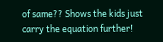of same?? Shows the kids just carry the equation further!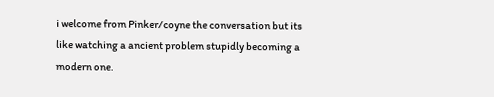i welcome from Pinker/coyne the conversation but its like watching a ancient problem stupidly becoming a modern one.